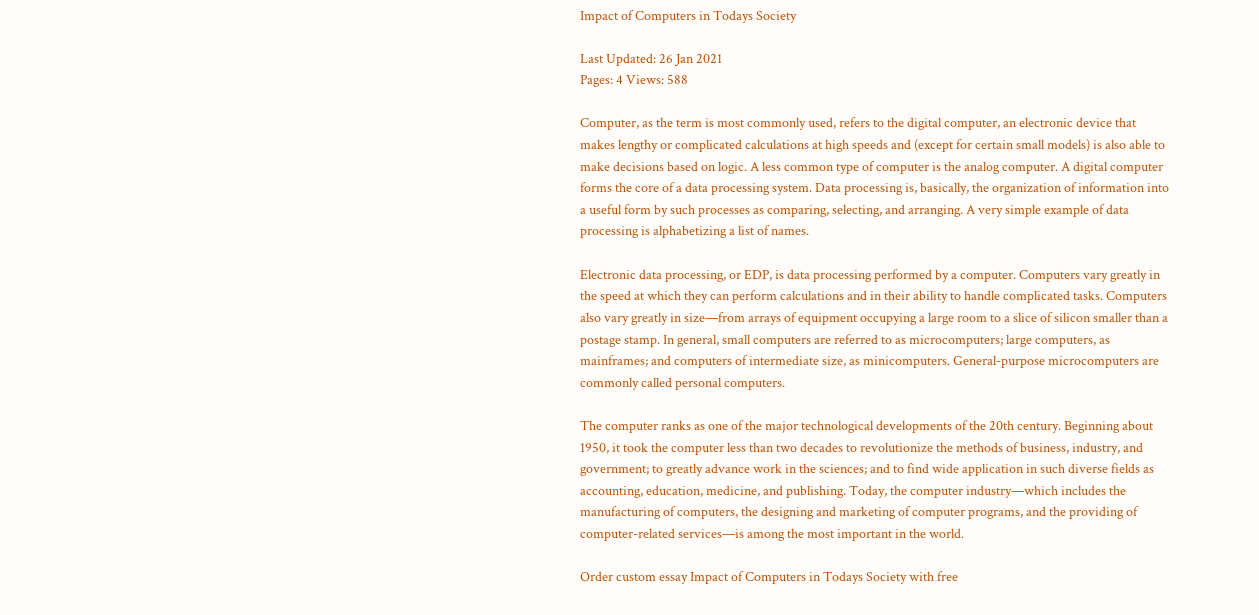Impact of Computers in Todays Society

Last Updated: 26 Jan 2021
Pages: 4 Views: 588

Computer, as the term is most commonly used, refers to the digital computer, an electronic device that makes lengthy or complicated calculations at high speeds and (except for certain small models) is also able to make decisions based on logic. A less common type of computer is the analog computer. A digital computer forms the core of a data processing system. Data processing is, basically, the organization of information into a useful form by such processes as comparing, selecting, and arranging. A very simple example of data processing is alphabetizing a list of names.

Electronic data processing, or EDP, is data processing performed by a computer. Computers vary greatly in the speed at which they can perform calculations and in their ability to handle complicated tasks. Computers also vary greatly in size—from arrays of equipment occupying a large room to a slice of silicon smaller than a postage stamp. In general, small computers are referred to as microcomputers; large computers, as mainframes; and computers of intermediate size, as minicomputers. General-purpose microcomputers are commonly called personal computers.

The computer ranks as one of the major technological developments of the 20th century. Beginning about 1950, it took the computer less than two decades to revolutionize the methods of business, industry, and government; to greatly advance work in the sciences; and to find wide application in such diverse fields as accounting, education, medicine, and publishing. Today, the computer industry—which includes the manufacturing of computers, the designing and marketing of computer programs, and the providing of computer-related services—is among the most important in the world.

Order custom essay Impact of Computers in Todays Society with free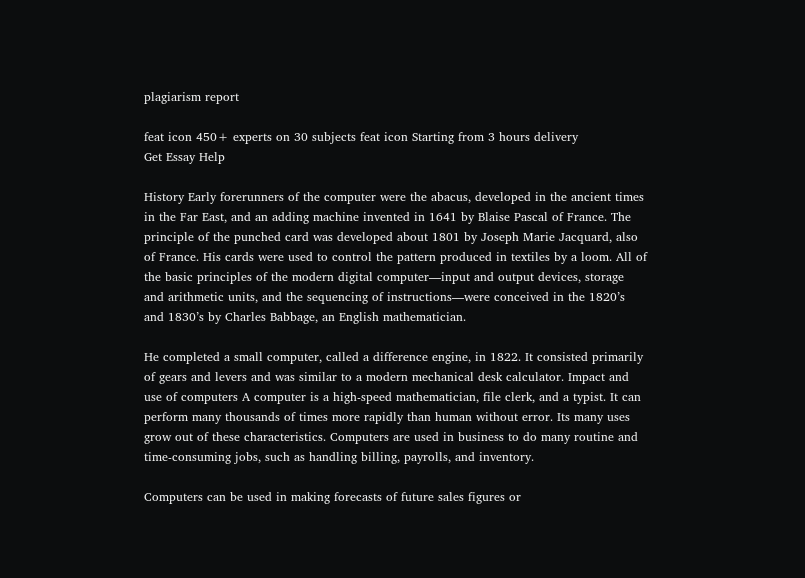plagiarism report

feat icon 450+ experts on 30 subjects feat icon Starting from 3 hours delivery
Get Essay Help

History Early forerunners of the computer were the abacus, developed in the ancient times in the Far East, and an adding machine invented in 1641 by Blaise Pascal of France. The principle of the punched card was developed about 1801 by Joseph Marie Jacquard, also of France. His cards were used to control the pattern produced in textiles by a loom. All of the basic principles of the modern digital computer—input and output devices, storage and arithmetic units, and the sequencing of instructions—were conceived in the 1820’s and 1830’s by Charles Babbage, an English mathematician.

He completed a small computer, called a difference engine, in 1822. It consisted primarily of gears and levers and was similar to a modern mechanical desk calculator. Impact and use of computers A computer is a high-speed mathematician, file clerk, and a typist. It can perform many thousands of times more rapidly than human without error. Its many uses grow out of these characteristics. Computers are used in business to do many routine and time-consuming jobs, such as handling billing, payrolls, and inventory.

Computers can be used in making forecasts of future sales figures or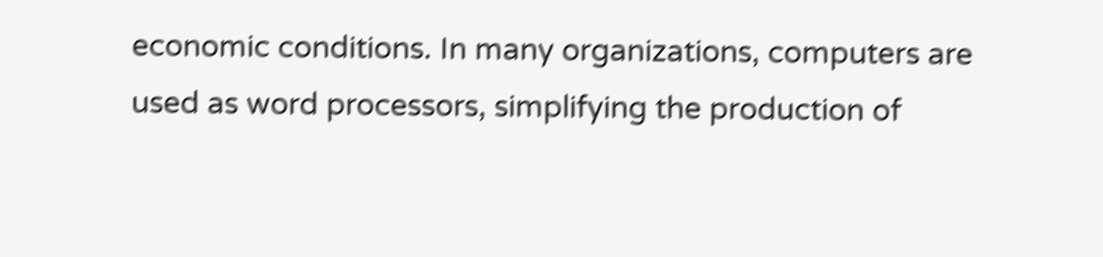economic conditions. In many organizations, computers are used as word processors, simplifying the production of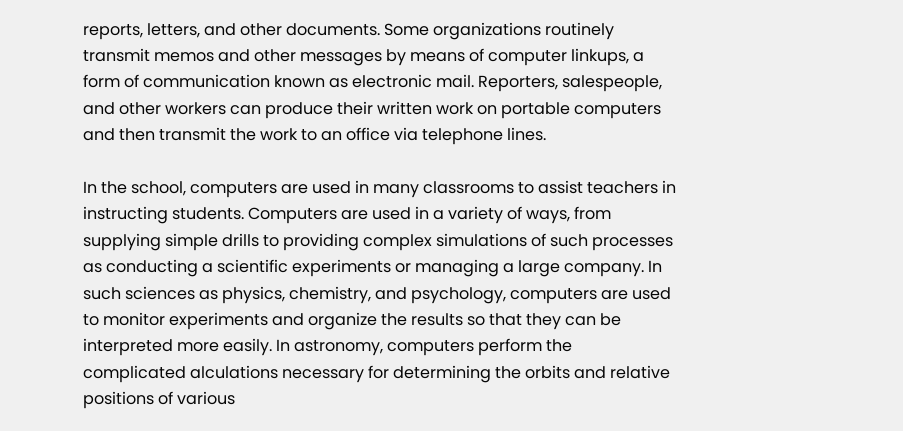reports, letters, and other documents. Some organizations routinely transmit memos and other messages by means of computer linkups, a form of communication known as electronic mail. Reporters, salespeople, and other workers can produce their written work on portable computers and then transmit the work to an office via telephone lines.

In the school, computers are used in many classrooms to assist teachers in instructing students. Computers are used in a variety of ways, from supplying simple drills to providing complex simulations of such processes as conducting a scientific experiments or managing a large company. In such sciences as physics, chemistry, and psychology, computers are used to monitor experiments and organize the results so that they can be interpreted more easily. In astronomy, computers perform the complicated alculations necessary for determining the orbits and relative positions of various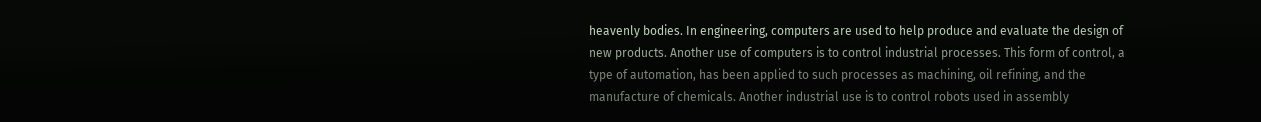heavenly bodies. In engineering, computers are used to help produce and evaluate the design of new products. Another use of computers is to control industrial processes. This form of control, a type of automation, has been applied to such processes as machining, oil refining, and the manufacture of chemicals. Another industrial use is to control robots used in assembly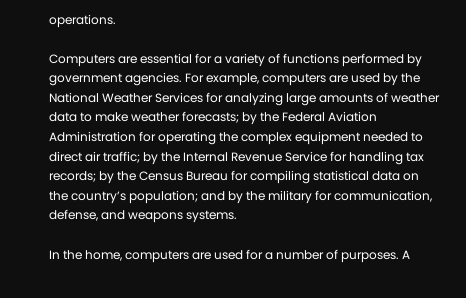operations.

Computers are essential for a variety of functions performed by government agencies. For example, computers are used by the National Weather Services for analyzing large amounts of weather data to make weather forecasts; by the Federal Aviation Administration for operating the complex equipment needed to direct air traffic; by the Internal Revenue Service for handling tax records; by the Census Bureau for compiling statistical data on the country’s population; and by the military for communication, defense, and weapons systems.

In the home, computers are used for a number of purposes. A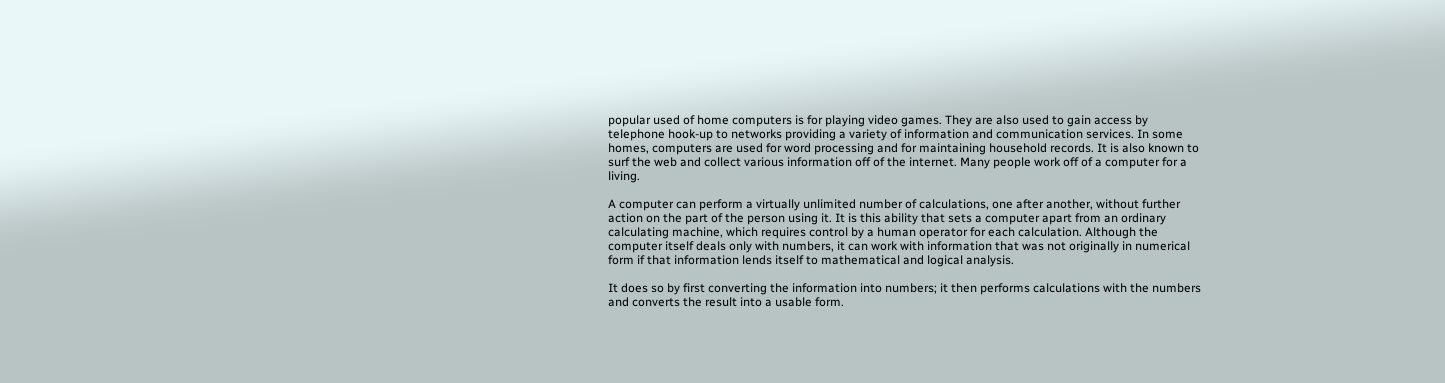popular used of home computers is for playing video games. They are also used to gain access by telephone hook-up to networks providing a variety of information and communication services. In some homes, computers are used for word processing and for maintaining household records. It is also known to surf the web and collect various information off of the internet. Many people work off of a computer for a living.

A computer can perform a virtually unlimited number of calculations, one after another, without further action on the part of the person using it. It is this ability that sets a computer apart from an ordinary calculating machine, which requires control by a human operator for each calculation. Although the computer itself deals only with numbers, it can work with information that was not originally in numerical form if that information lends itself to mathematical and logical analysis.

It does so by first converting the information into numbers; it then performs calculations with the numbers and converts the result into a usable form.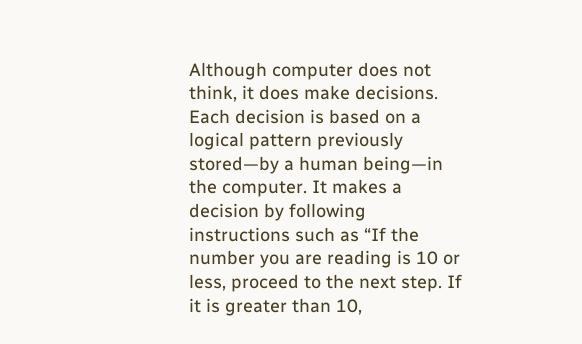Although computer does not think, it does make decisions. Each decision is based on a logical pattern previously stored—by a human being—in the computer. It makes a decision by following instructions such as “If the number you are reading is 10 or less, proceed to the next step. If it is greater than 10,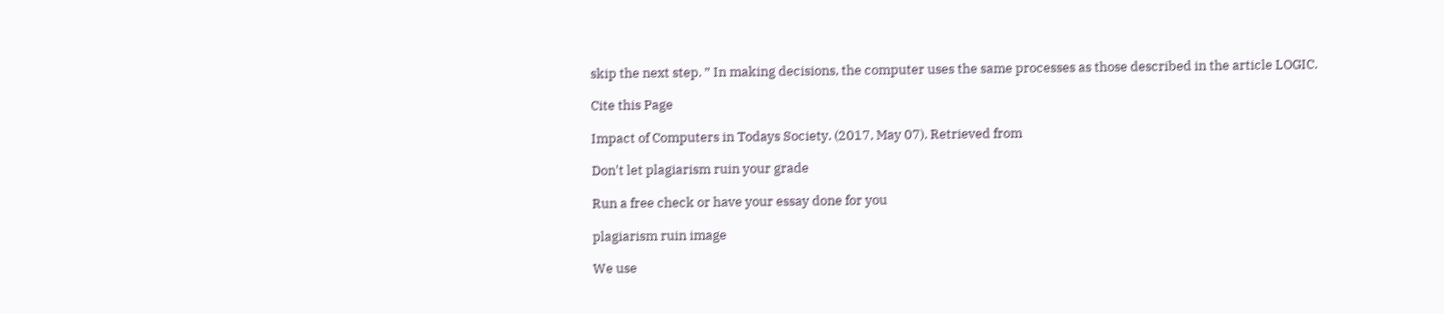skip the next step. ” In making decisions, the computer uses the same processes as those described in the article LOGIC.

Cite this Page

Impact of Computers in Todays Society. (2017, May 07). Retrieved from

Don't let plagiarism ruin your grade

Run a free check or have your essay done for you

plagiarism ruin image

We use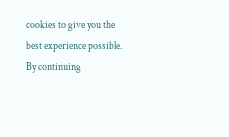cookies to give you the best experience possible. By continuing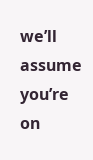we’ll assume you’re on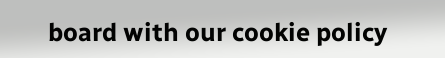board with our cookie policy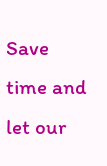Save time and let our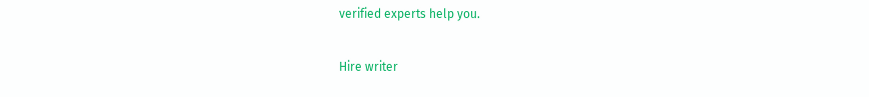verified experts help you.

Hire writer